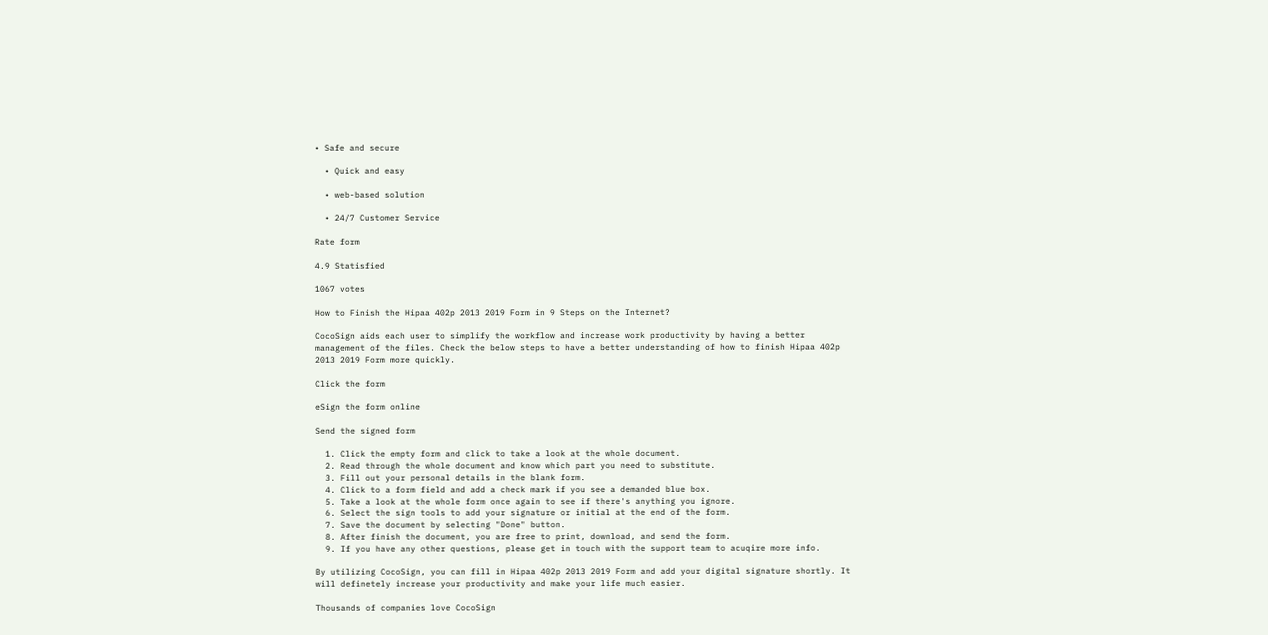• Safe and secure

  • Quick and easy

  • web-based solution

  • 24/7 Customer Service

Rate form

4.9 Statisfied

1067 votes

How to Finish the Hipaa 402p 2013 2019 Form in 9 Steps on the Internet?

CocoSign aids each user to simplify the workflow and increase work productivity by having a better management of the files. Check the below steps to have a better understanding of how to finish Hipaa 402p 2013 2019 Form more quickly.

Click the form

eSign the form online

Send the signed form

  1. Click the empty form and click to take a look at the whole document.
  2. Read through the whole document and know which part you need to substitute.
  3. Fill out your personal details in the blank form.
  4. Click to a form field and add a check mark if you see a demanded blue box.
  5. Take a look at the whole form once again to see if there's anything you ignore.
  6. Select the sign tools to add your signature or initial at the end of the form.
  7. Save the document by selecting "Done" button.
  8. After finish the document, you are free to print, download, and send the form.
  9. If you have any other questions, please get in touch with the support team to acuqire more info.

By utilizing CocoSign, you can fill in Hipaa 402p 2013 2019 Form and add your digital signature shortly. It will definetely increase your productivity and make your life much easier.

Thousands of companies love CocoSign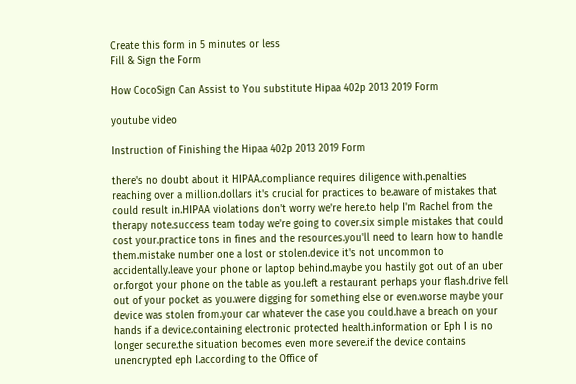Create this form in 5 minutes or less
Fill & Sign the Form

How CocoSign Can Assist to You substitute Hipaa 402p 2013 2019 Form

youtube video

Instruction of Finishing the Hipaa 402p 2013 2019 Form

there's no doubt about it HIPAA.compliance requires diligence with.penalties reaching over a million.dollars it's crucial for practices to be.aware of mistakes that could result in.HIPAA violations don't worry we're here.to help I'm Rachel from the therapy note.success team today we're going to cover.six simple mistakes that could cost your.practice tons in fines and the resources.you'll need to learn how to handle them.mistake number one a lost or stolen.device it's not uncommon to accidentally.leave your phone or laptop behind.maybe you hastily got out of an uber or.forgot your phone on the table as you.left a restaurant perhaps your flash.drive fell out of your pocket as you.were digging for something else or even.worse maybe your device was stolen from.your car whatever the case you could.have a breach on your hands if a device.containing electronic protected health.information or Eph I is no longer secure.the situation becomes even more severe.if the device contains unencrypted eph I.according to the Office of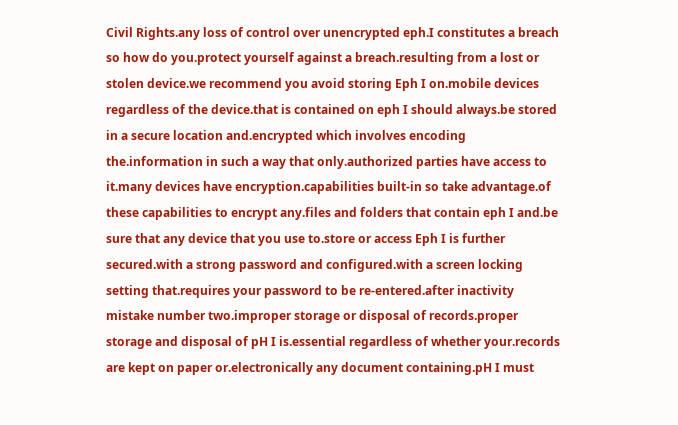Civil Rights.any loss of control over unencrypted eph.I constitutes a breach so how do you.protect yourself against a breach.resulting from a lost or stolen device.we recommend you avoid storing Eph I on.mobile devices regardless of the device.that is contained on eph I should always.be stored in a secure location and.encrypted which involves encoding the.information in such a way that only.authorized parties have access to it.many devices have encryption.capabilities built-in so take advantage.of these capabilities to encrypt any.files and folders that contain eph I and.be sure that any device that you use to.store or access Eph I is further secured.with a strong password and configured.with a screen locking setting that.requires your password to be re-entered.after inactivity mistake number two.improper storage or disposal of records.proper storage and disposal of pH I is.essential regardless of whether your.records are kept on paper or.electronically any document containing.pH I must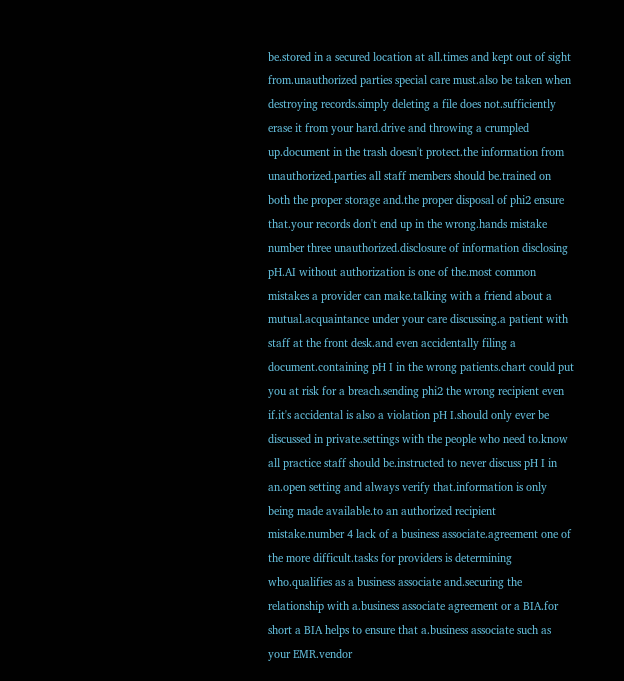be.stored in a secured location at all.times and kept out of sight from.unauthorized parties special care must.also be taken when destroying records.simply deleting a file does not.sufficiently erase it from your hard.drive and throwing a crumpled up.document in the trash doesn't protect.the information from unauthorized.parties all staff members should be.trained on both the proper storage and.the proper disposal of phi2 ensure that.your records don't end up in the wrong.hands mistake number three unauthorized.disclosure of information disclosing pH.AI without authorization is one of the.most common mistakes a provider can make.talking with a friend about a mutual.acquaintance under your care discussing.a patient with staff at the front desk.and even accidentally filing a document.containing pH I in the wrong patients.chart could put you at risk for a breach.sending phi2 the wrong recipient even if.it's accidental is also a violation pH I.should only ever be discussed in private.settings with the people who need to.know all practice staff should be.instructed to never discuss pH I in an.open setting and always verify that.information is only being made available.to an authorized recipient mistake.number 4 lack of a business associate.agreement one of the more difficult.tasks for providers is determining who.qualifies as a business associate and.securing the relationship with a.business associate agreement or a BIA.for short a BIA helps to ensure that a.business associate such as your EMR.vendor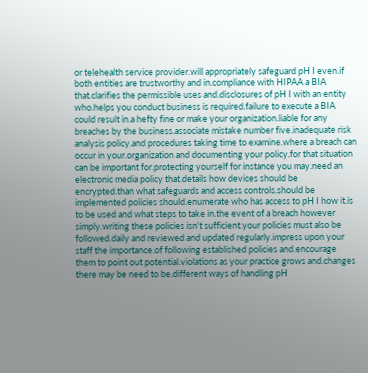or telehealth service provider.will appropriately safeguard pH I even.if both entities are trustworthy and in.compliance with HIPAA a BIA that.clarifies the permissible uses and.disclosures of pH I with an entity who.helps you conduct business is required.failure to execute a BIA could result in.a hefty fine or make your organization.liable for any breaches by the business.associate mistake number five.inadequate risk analysis policy.and procedures taking time to examine.where a breach can occur in your.organization and documenting your policy.for that situation can be important for.protecting yourself for instance you may.need an electronic media policy that.details how devices should be encrypted.than what safeguards and access controls.should be implemented policies should.enumerate who has access to pH I how it.is to be used and what steps to take in.the event of a breach however simply.writing these policies isn't sufficient.your policies must also be followed.daily and reviewed and updated regularly.impress upon your staff the importance.of following established policies and.encourage them to point out potential.violations as your practice grows and.changes there may be need to be.different ways of handling pH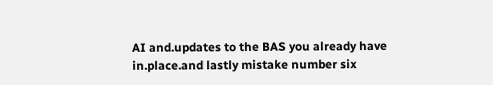AI and.updates to the BAS you already have in.place.and lastly mistake number six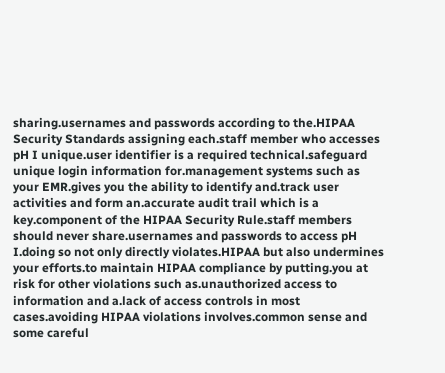sharing.usernames and passwords according to the.HIPAA Security Standards assigning each.staff member who accesses pH I unique.user identifier is a required technical.safeguard unique login information for.management systems such as your EMR.gives you the ability to identify and.track user activities and form an.accurate audit trail which is a key.component of the HIPAA Security Rule.staff members should never share.usernames and passwords to access pH I.doing so not only directly violates.HIPAA but also undermines your efforts.to maintain HIPAA compliance by putting.you at risk for other violations such as.unauthorized access to information and a.lack of access controls in most cases.avoiding HIPAA violations involves.common sense and some careful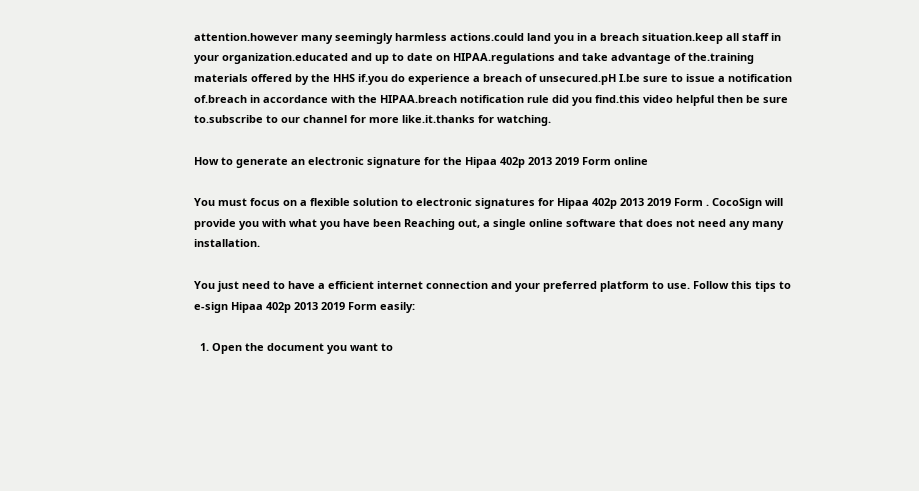attention.however many seemingly harmless actions.could land you in a breach situation.keep all staff in your organization.educated and up to date on HIPAA.regulations and take advantage of the.training materials offered by the HHS if.you do experience a breach of unsecured.pH I.be sure to issue a notification of.breach in accordance with the HIPAA.breach notification rule did you find.this video helpful then be sure to.subscribe to our channel for more like.it.thanks for watching.

How to generate an electronic signature for the Hipaa 402p 2013 2019 Form online

You must focus on a flexible solution to electronic signatures for Hipaa 402p 2013 2019 Form . CocoSign will provide you with what you have been Reaching out, a single online software that does not need any many installation.

You just need to have a efficient internet connection and your preferred platform to use. Follow this tips to e-sign Hipaa 402p 2013 2019 Form easily:

  1. Open the document you want to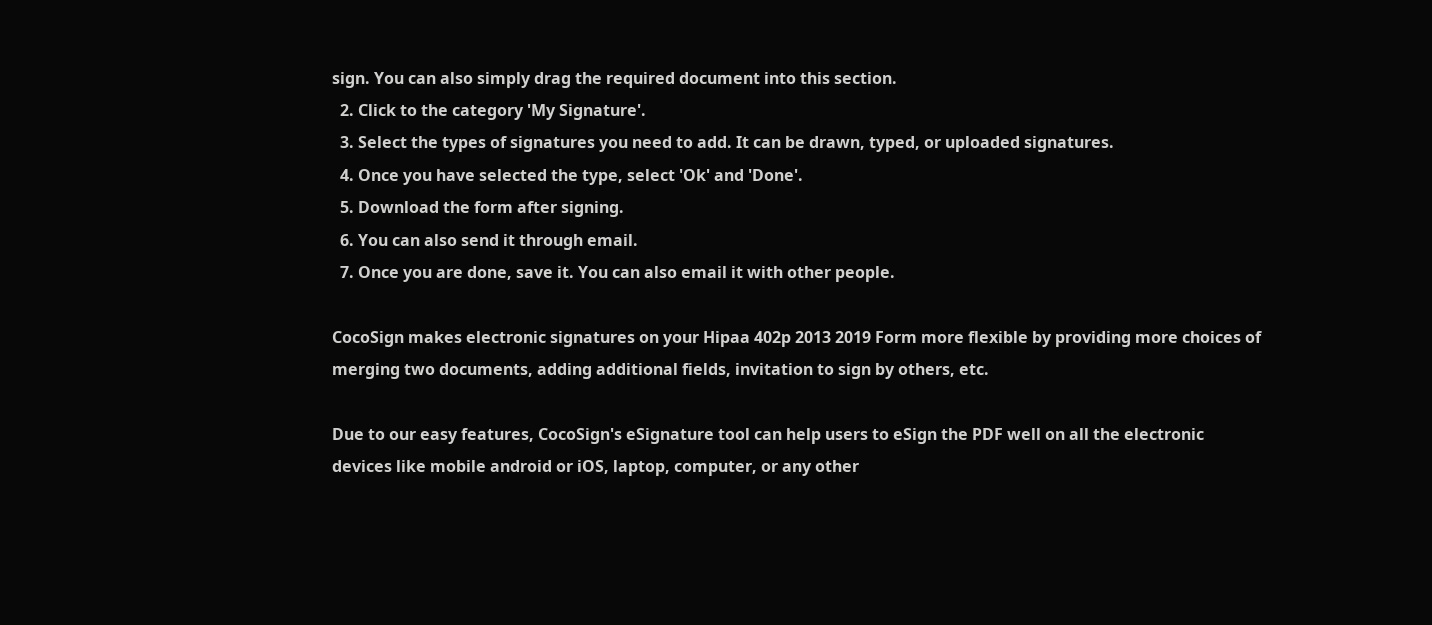sign. You can also simply drag the required document into this section.
  2. Click to the category 'My Signature'.
  3. Select the types of signatures you need to add. It can be drawn, typed, or uploaded signatures.
  4. Once you have selected the type, select 'Ok' and 'Done'.
  5. Download the form after signing.
  6. You can also send it through email.
  7. Once you are done, save it. You can also email it with other people.

CocoSign makes electronic signatures on your Hipaa 402p 2013 2019 Form more flexible by providing more choices of merging two documents, adding additional fields, invitation to sign by others, etc.

Due to our easy features, CocoSign's eSignature tool can help users to eSign the PDF well on all the electronic devices like mobile android or iOS, laptop, computer, or any other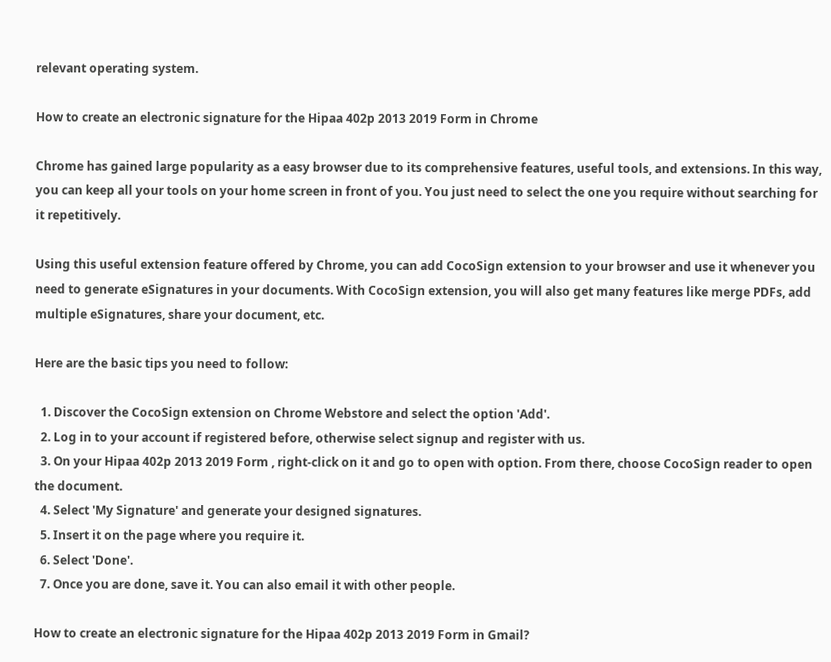relevant operating system.

How to create an electronic signature for the Hipaa 402p 2013 2019 Form in Chrome

Chrome has gained large popularity as a easy browser due to its comprehensive features, useful tools, and extensions. In this way, you can keep all your tools on your home screen in front of you. You just need to select the one you require without searching for it repetitively.

Using this useful extension feature offered by Chrome, you can add CocoSign extension to your browser and use it whenever you need to generate eSignatures in your documents. With CocoSign extension, you will also get many features like merge PDFs, add multiple eSignatures, share your document, etc.

Here are the basic tips you need to follow:

  1. Discover the CocoSign extension on Chrome Webstore and select the option 'Add'.
  2. Log in to your account if registered before, otherwise select signup and register with us.
  3. On your Hipaa 402p 2013 2019 Form , right-click on it and go to open with option. From there, choose CocoSign reader to open the document.
  4. Select 'My Signature' and generate your designed signatures.
  5. Insert it on the page where you require it.
  6. Select 'Done'.
  7. Once you are done, save it. You can also email it with other people.

How to create an electronic signature for the Hipaa 402p 2013 2019 Form in Gmail?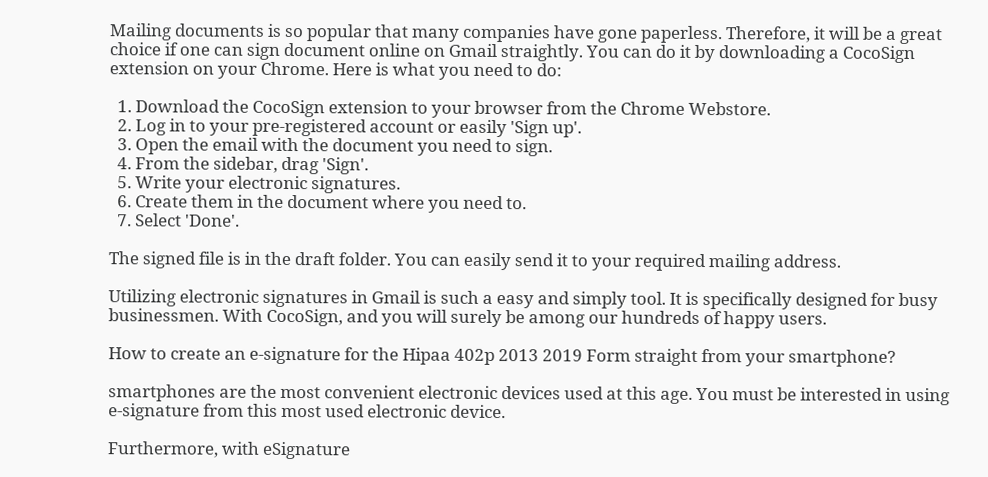Mailing documents is so popular that many companies have gone paperless. Therefore, it will be a great choice if one can sign document online on Gmail straightly. You can do it by downloading a CocoSign extension on your Chrome. Here is what you need to do:

  1. Download the CocoSign extension to your browser from the Chrome Webstore.
  2. Log in to your pre-registered account or easily 'Sign up'.
  3. Open the email with the document you need to sign.
  4. From the sidebar, drag 'Sign'.
  5. Write your electronic signatures.
  6. Create them in the document where you need to.
  7. Select 'Done'.

The signed file is in the draft folder. You can easily send it to your required mailing address.

Utilizing electronic signatures in Gmail is such a easy and simply tool. It is specifically designed for busy businessmen. With CocoSign, and you will surely be among our hundreds of happy users.

How to create an e-signature for the Hipaa 402p 2013 2019 Form straight from your smartphone?

smartphones are the most convenient electronic devices used at this age. You must be interested in using e-signature from this most used electronic device.

Furthermore, with eSignature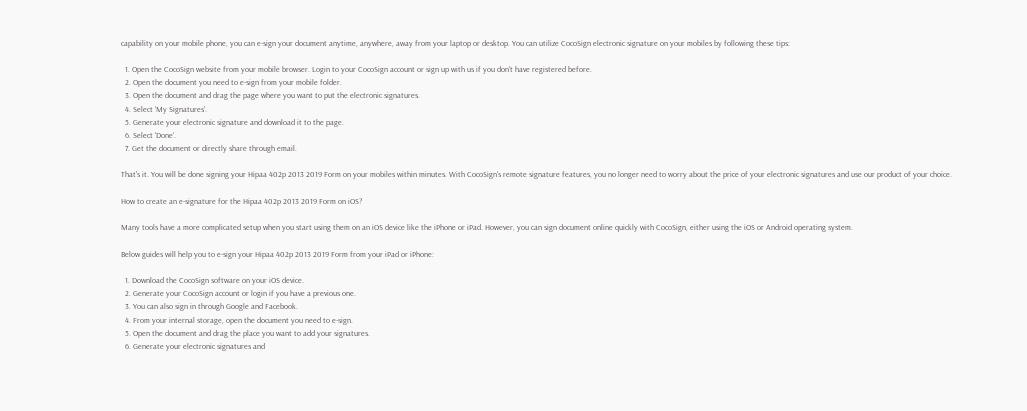capability on your mobile phone, you can e-sign your document anytime, anywhere, away from your laptop or desktop. You can utilize CocoSign electronic signature on your mobiles by following these tips:

  1. Open the CocoSign website from your mobile browser. Login to your CocoSign account or sign up with us if you don't have registered before.
  2. Open the document you need to e-sign from your mobile folder.
  3. Open the document and drag the page where you want to put the electronic signatures.
  4. Select 'My Signatures'.
  5. Generate your electronic signature and download it to the page.
  6. Select 'Done'.
  7. Get the document or directly share through email.

That's it. You will be done signing your Hipaa 402p 2013 2019 Form on your mobiles within minutes. With CocoSign's remote signature features, you no longer need to worry about the price of your electronic signatures and use our product of your choice.

How to create an e-signature for the Hipaa 402p 2013 2019 Form on iOS?

Many tools have a more complicated setup when you start using them on an iOS device like the iPhone or iPad. However, you can sign document online quickly with CocoSign, either using the iOS or Android operating system.

Below guides will help you to e-sign your Hipaa 402p 2013 2019 Form from your iPad or iPhone:

  1. Download the CocoSign software on your iOS device.
  2. Generate your CocoSign account or login if you have a previous one.
  3. You can also sign in through Google and Facebook.
  4. From your internal storage, open the document you need to e-sign.
  5. Open the document and drag the place you want to add your signatures.
  6. Generate your electronic signatures and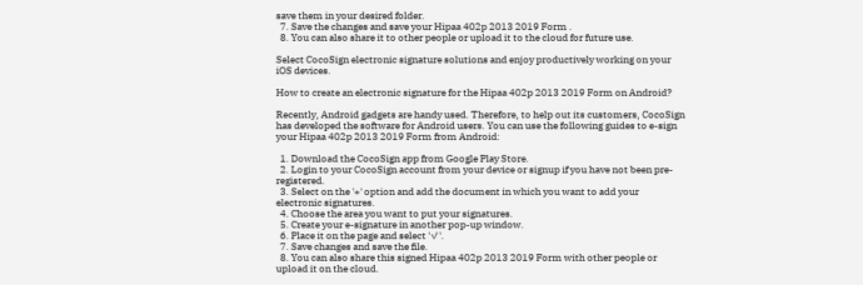save them in your desired folder.
  7. Save the changes and save your Hipaa 402p 2013 2019 Form .
  8. You can also share it to other people or upload it to the cloud for future use.

Select CocoSign electronic signature solutions and enjoy productively working on your iOS devices.

How to create an electronic signature for the Hipaa 402p 2013 2019 Form on Android?

Recently, Android gadgets are handy used. Therefore, to help out its customers, CocoSign has developed the software for Android users. You can use the following guides to e-sign your Hipaa 402p 2013 2019 Form from Android:

  1. Download the CocoSign app from Google Play Store.
  2. Login to your CocoSign account from your device or signup if you have not been pre-registered.
  3. Select on the '+' option and add the document in which you want to add your electronic signatures.
  4. Choose the area you want to put your signatures.
  5. Create your e-signature in another pop-up window.
  6. Place it on the page and select '✓'.
  7. Save changes and save the file.
  8. You can also share this signed Hipaa 402p 2013 2019 Form with other people or upload it on the cloud.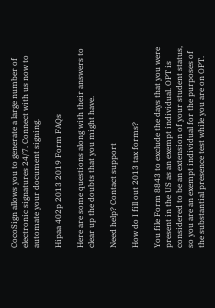CocoSign allows you to generate a large number of electronic signatures 24/7. Connect with us now to automate your document signing.

Hipaa 402p 2013 2019 Form FAQs

Here are some questions along with their answers to clear up the doubts that you might have.

Need help? Contact support

How do I fill out 2013 tax forms?

You file Form 8843 to exclude the days that you were present in the US as an exempt individual. OPT is considered to be an extension of your student status, so you are an exempt individual for the purposes of the substantial presence test while you are on OPT.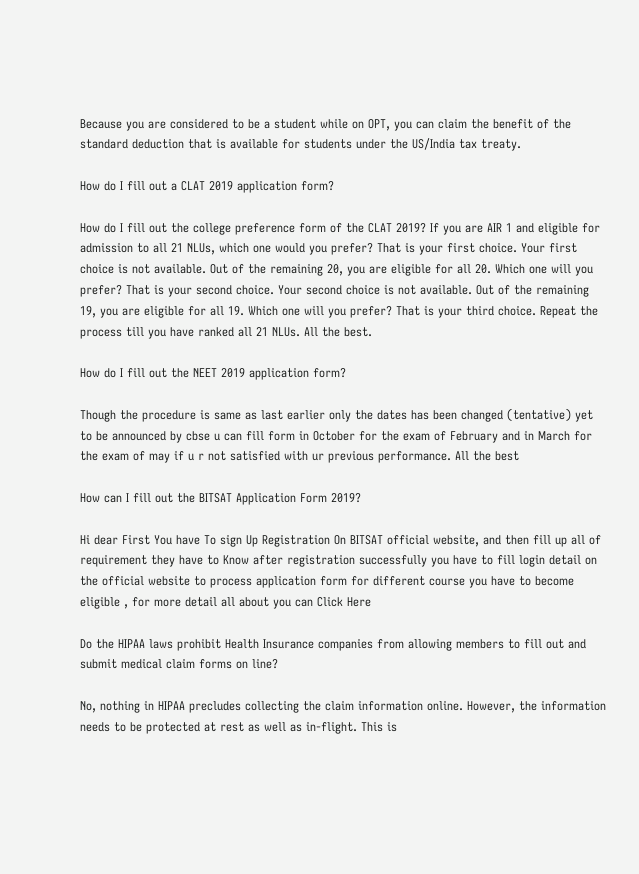Because you are considered to be a student while on OPT, you can claim the benefit of the standard deduction that is available for students under the US/India tax treaty.

How do I fill out a CLAT 2019 application form?

How do I fill out the college preference form of the CLAT 2019? If you are AIR 1 and eligible for admission to all 21 NLUs, which one would you prefer? That is your first choice. Your first choice is not available. Out of the remaining 20, you are eligible for all 20. Which one will you prefer? That is your second choice. Your second choice is not available. Out of the remaining 19, you are eligible for all 19. Which one will you prefer? That is your third choice. Repeat the process till you have ranked all 21 NLUs. All the best.

How do I fill out the NEET 2019 application form?

Though the procedure is same as last earlier only the dates has been changed (tentative) yet to be announced by cbse u can fill form in October for the exam of February and in March for the exam of may if u r not satisfied with ur previous performance. All the best

How can I fill out the BITSAT Application Form 2019?

Hi dear First You have To sign Up Registration On BITSAT official website, and then fill up all of requirement they have to Know after registration successfully you have to fill login detail on the official website to process application form for different course you have to become eligible , for more detail all about you can Click Here

Do the HIPAA laws prohibit Health Insurance companies from allowing members to fill out and submit medical claim forms on line?

No, nothing in HIPAA precludes collecting the claim information online. However, the information needs to be protected at rest as well as in-flight. This is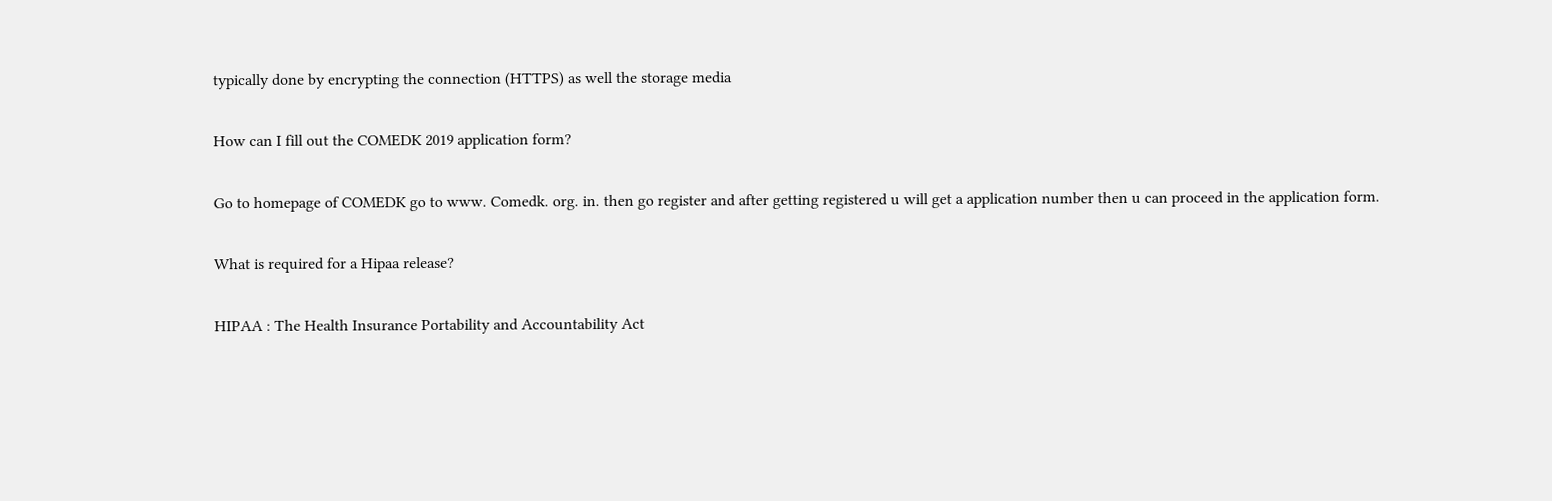typically done by encrypting the connection (HTTPS) as well the storage media

How can I fill out the COMEDK 2019 application form?

Go to homepage of COMEDK go to www. Comedk. org. in. then go register and after getting registered u will get a application number then u can proceed in the application form.

What is required for a Hipaa release?

HIPAA : The Health Insurance Portability and Accountability Act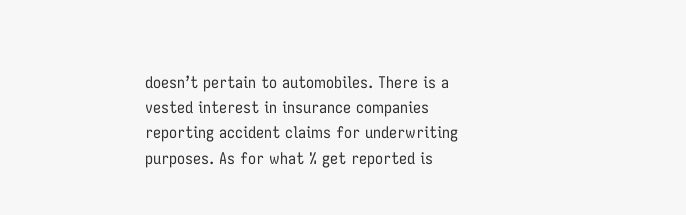doesn’t pertain to automobiles. There is a vested interest in insurance companies reporting accident claims for underwriting purposes. As for what % get reported is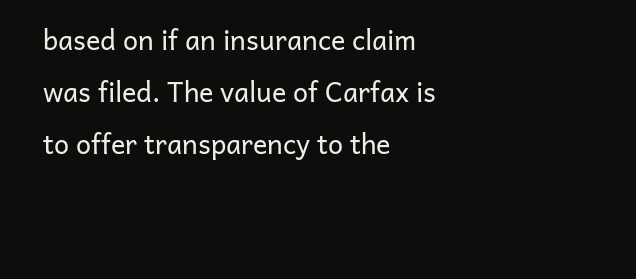based on if an insurance claim was filed. The value of Carfax is to offer transparency to the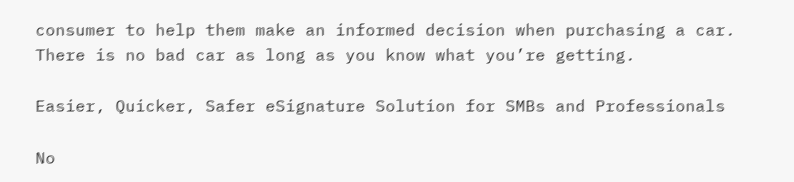consumer to help them make an informed decision when purchasing a car. There is no bad car as long as you know what you’re getting.

Easier, Quicker, Safer eSignature Solution for SMBs and Professionals

No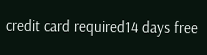credit card required14 days free